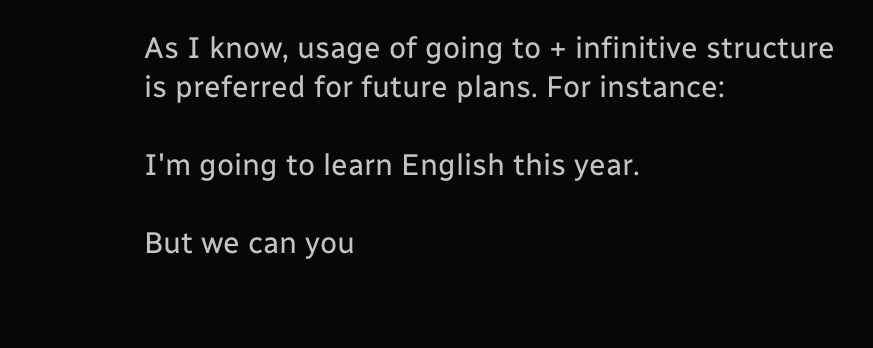As I know, usage of going to + infinitive structure is preferred for future plans. For instance:

I'm going to learn English this year.

But we can you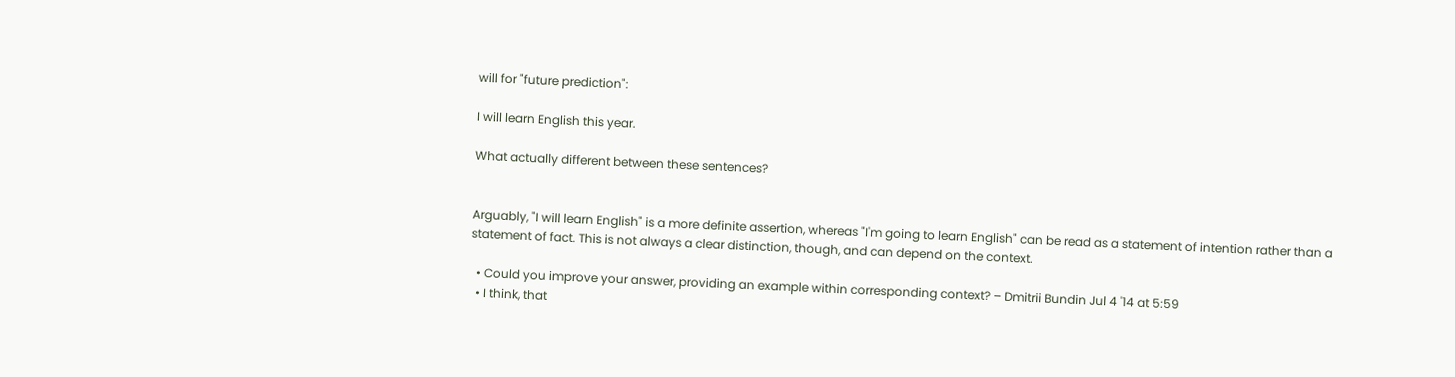will for "future prediction":

I will learn English this year.

What actually different between these sentences?


Arguably, "I will learn English" is a more definite assertion, whereas "I'm going to learn English" can be read as a statement of intention rather than a statement of fact. This is not always a clear distinction, though, and can depend on the context.

  • Could you improve your answer, providing an example within corresponding context? – Dmitrii Bundin Jul 4 '14 at 5:59
  • I think, that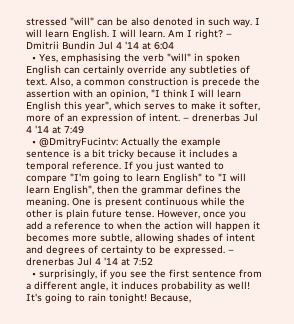stressed "will" can be also denoted in such way. I will learn English. I will learn. Am I right? – Dmitrii Bundin Jul 4 '14 at 6:04
  • Yes, emphasising the verb "will" in spoken English can certainly override any subtleties of text. Also, a common construction is precede the assertion with an opinion, "I think I will learn English this year", which serves to make it softer, more of an expression of intent. – drenerbas Jul 4 '14 at 7:49
  • @DmitryFucintv: Actually the example sentence is a bit tricky because it includes a temporal reference. If you just wanted to compare "I'm going to learn English" to "I will learn English", then the grammar defines the meaning. One is present continuous while the other is plain future tense. However, once you add a reference to when the action will happen it becomes more subtle, allowing shades of intent and degrees of certainty to be expressed. – drenerbas Jul 4 '14 at 7:52
  • surprisingly, if you see the first sentence from a different angle, it induces probability as well! It's going to rain tonight! Because,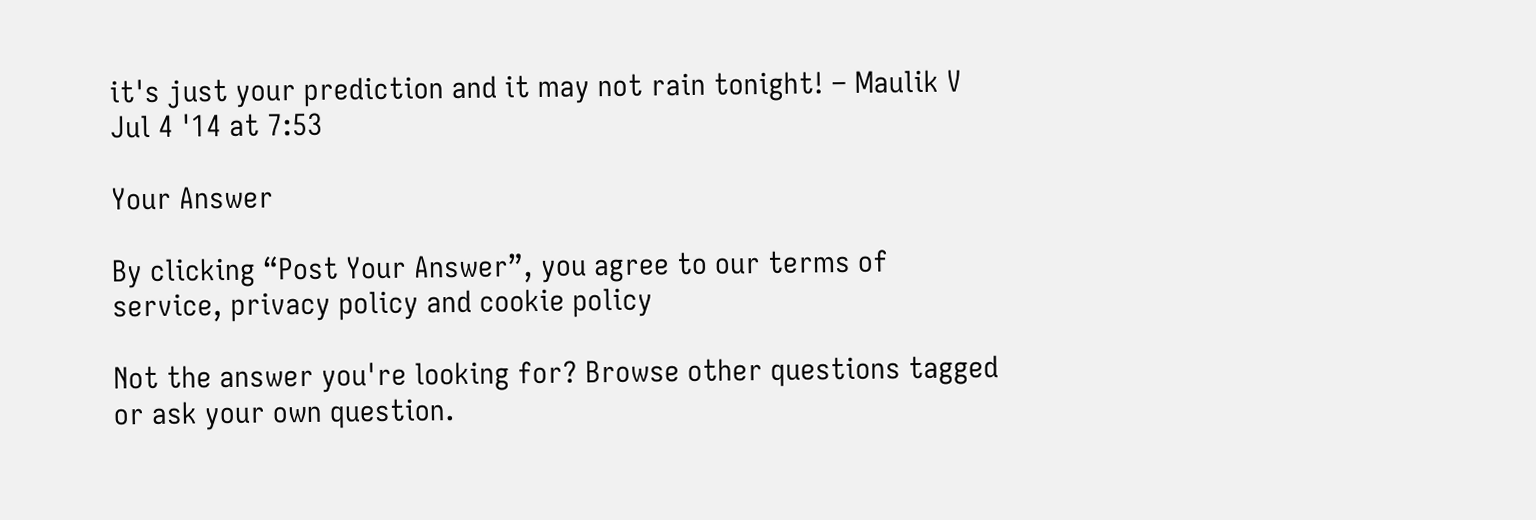it's just your prediction and it may not rain tonight! – Maulik V Jul 4 '14 at 7:53

Your Answer

By clicking “Post Your Answer”, you agree to our terms of service, privacy policy and cookie policy

Not the answer you're looking for? Browse other questions tagged or ask your own question.